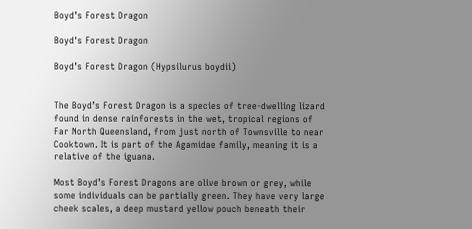Boyd’s Forest Dragon

Boyd's Forest Dragon

Boyd’s Forest Dragon (Hypsilurus boydii)


The Boyd’s Forest Dragon is a species of tree-dwelling lizard found in dense rainforests in the wet, tropical regions of Far North Queensland, from just north of Townsville to near Cooktown. It is part of the Agamidae family, meaning it is a relative of the iguana.

Most Boyd’s Forest Dragons are olive brown or grey, while some individuals can be partially green. They have very large cheek scales, a deep mustard yellow pouch beneath their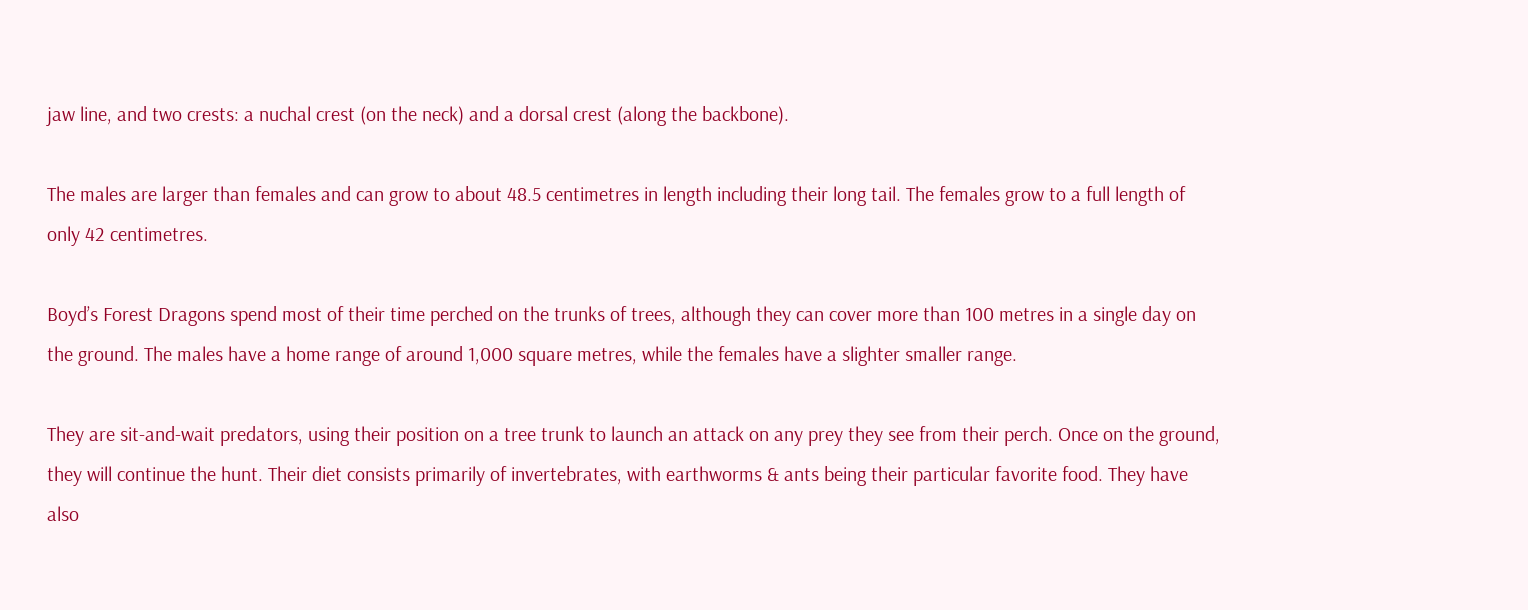jaw line, and two crests: a nuchal crest (on the neck) and a dorsal crest (along the backbone).

The males are larger than females and can grow to about 48.5 centimetres in length including their long tail. The females grow to a full length of only 42 centimetres.

Boyd’s Forest Dragons spend most of their time perched on the trunks of trees, although they can cover more than 100 metres in a single day on the ground. The males have a home range of around 1,000 square metres, while the females have a slighter smaller range.

They are sit-and-wait predators, using their position on a tree trunk to launch an attack on any prey they see from their perch. Once on the ground, they will continue the hunt. Their diet consists primarily of invertebrates, with earthworms & ants being their particular favorite food. They have also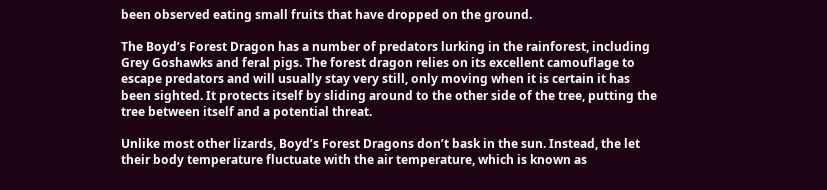been observed eating small fruits that have dropped on the ground.

The Boyd’s Forest Dragon has a number of predators lurking in the rainforest, including Grey Goshawks and feral pigs. The forest dragon relies on its excellent camouflage to escape predators and will usually stay very still, only moving when it is certain it has been sighted. It protects itself by sliding around to the other side of the tree, putting the tree between itself and a potential threat.

Unlike most other lizards, Boyd’s Forest Dragons don’t bask in the sun. Instead, the let their body temperature fluctuate with the air temperature, which is known as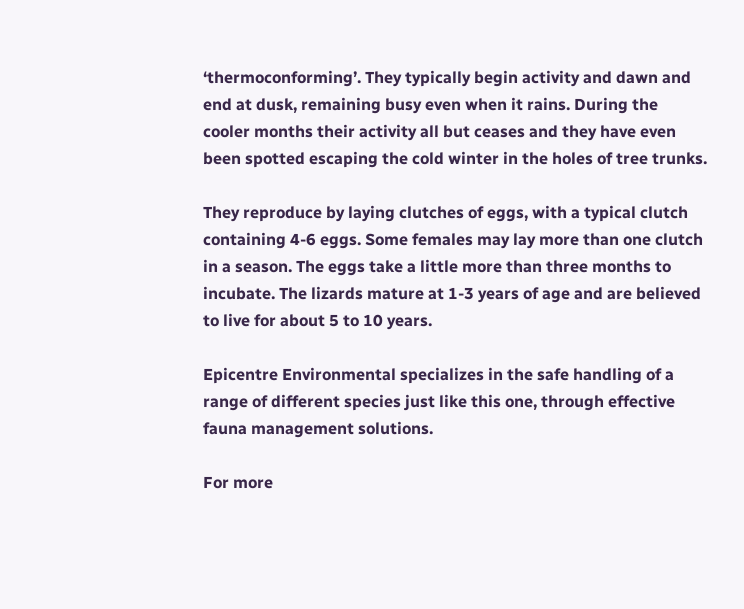‘thermoconforming’. They typically begin activity and dawn and end at dusk, remaining busy even when it rains. During the cooler months their activity all but ceases and they have even been spotted escaping the cold winter in the holes of tree trunks.

They reproduce by laying clutches of eggs, with a typical clutch containing 4-6 eggs. Some females may lay more than one clutch in a season. The eggs take a little more than three months to incubate. The lizards mature at 1-3 years of age and are believed to live for about 5 to 10 years.

Epicentre Environmental specializes in the safe handling of a range of different species just like this one, through effective fauna management solutions.

For more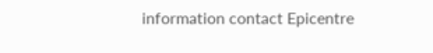information contact Epicentre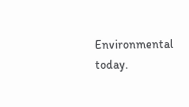Environmental today.